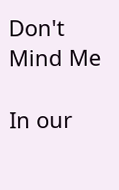Don't Mind Me

In our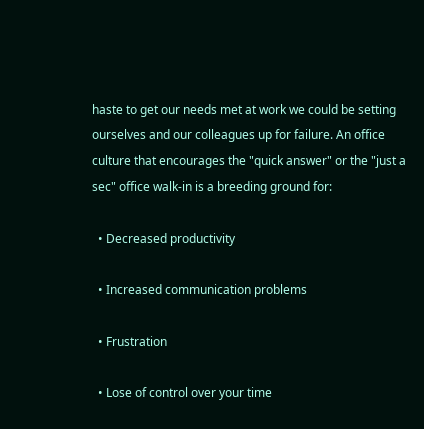haste to get our needs met at work we could be setting ourselves and our colleagues up for failure. An office culture that encourages the "quick answer" or the "just a sec" office walk-in is a breeding ground for:

  • Decreased productivity

  • Increased communication problems

  • Frustration

  • Lose of control over your time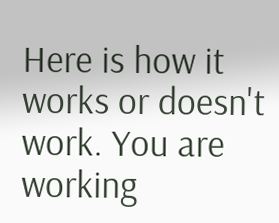Here is how it works or doesn't work. You are working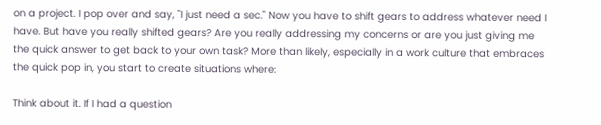on a project. I pop over and say, "I just need a sec." Now you have to shift gears to address whatever need I have. But have you really shifted gears? Are you really addressing my concerns or are you just giving me the quick answer to get back to your own task? More than likely, especially in a work culture that embraces the quick pop in, you start to create situations where:

Think about it. If I had a question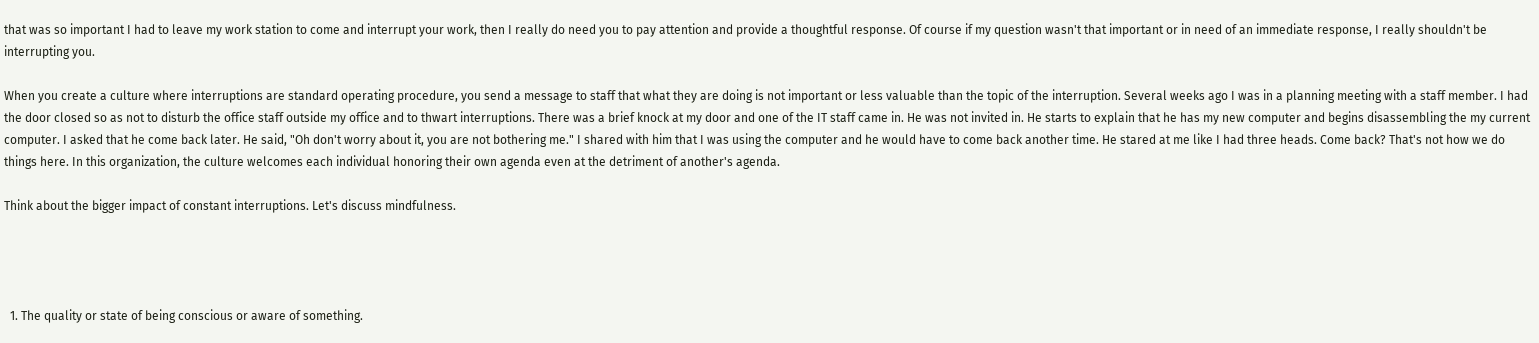that was so important I had to leave my work station to come and interrupt your work, then I really do need you to pay attention and provide a thoughtful response. Of course if my question wasn't that important or in need of an immediate response, I really shouldn't be interrupting you.

When you create a culture where interruptions are standard operating procedure, you send a message to staff that what they are doing is not important or less valuable than the topic of the interruption. Several weeks ago I was in a planning meeting with a staff member. I had the door closed so as not to disturb the office staff outside my office and to thwart interruptions. There was a brief knock at my door and one of the IT staff came in. He was not invited in. He starts to explain that he has my new computer and begins disassembling the my current computer. I asked that he come back later. He said, "Oh don't worry about it, you are not bothering me." I shared with him that I was using the computer and he would have to come back another time. He stared at me like I had three heads. Come back? That's not how we do things here. In this organization, the culture welcomes each individual honoring their own agenda even at the detriment of another's agenda.

Think about the bigger impact of constant interruptions. Let's discuss mindfulness.




  1. The quality or state of being conscious or aware of something.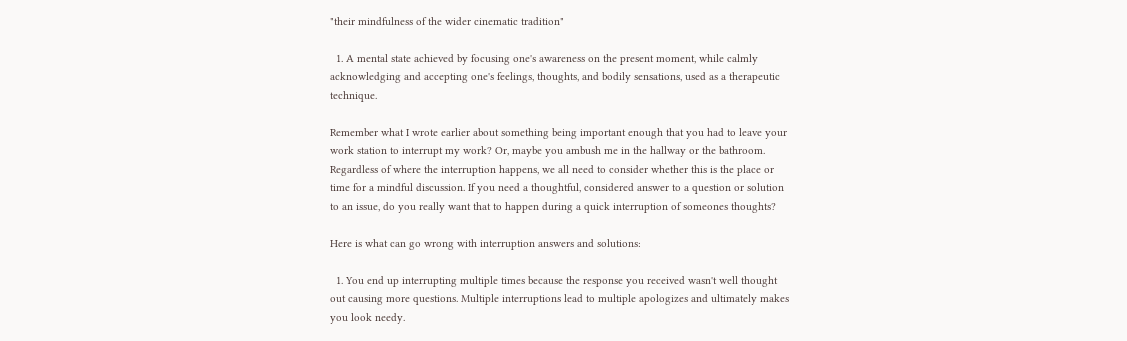"their mindfulness of the wider cinematic tradition"

  1. A mental state achieved by focusing one's awareness on the present moment, while calmly acknowledging and accepting one's feelings, thoughts, and bodily sensations, used as a therapeutic technique.

Remember what I wrote earlier about something being important enough that you had to leave your work station to interrupt my work? Or, maybe you ambush me in the hallway or the bathroom. Regardless of where the interruption happens, we all need to consider whether this is the place or time for a mindful discussion. If you need a thoughtful, considered answer to a question or solution to an issue, do you really want that to happen during a quick interruption of someones thoughts?

Here is what can go wrong with interruption answers and solutions:

  1. You end up interrupting multiple times because the response you received wasn't well thought out causing more questions. Multiple interruptions lead to multiple apologizes and ultimately makes you look needy.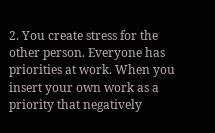2. You create stress for the other person. Everyone has priorities at work. When you insert your own work as a priority that negatively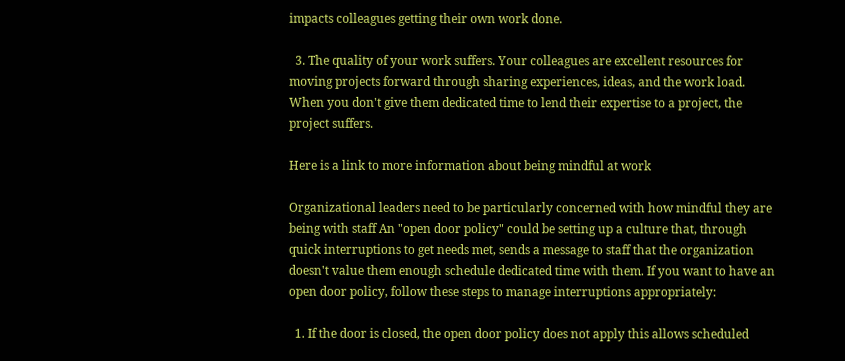impacts colleagues getting their own work done.

  3. The quality of your work suffers. Your colleagues are excellent resources for moving projects forward through sharing experiences, ideas, and the work load. When you don't give them dedicated time to lend their expertise to a project, the project suffers.

Here is a link to more information about being mindful at work

Organizational leaders need to be particularly concerned with how mindful they are being with staff An "open door policy" could be setting up a culture that, through quick interruptions to get needs met, sends a message to staff that the organization doesn't value them enough schedule dedicated time with them. If you want to have an open door policy, follow these steps to manage interruptions appropriately:

  1. If the door is closed, the open door policy does not apply this allows scheduled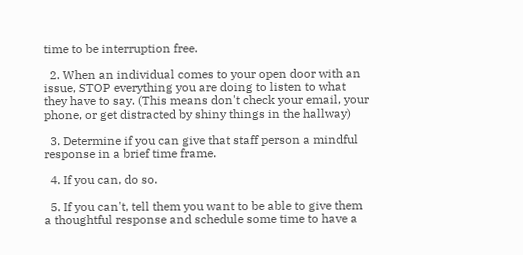time to be interruption free.

  2. When an individual comes to your open door with an issue, STOP everything you are doing to listen to what they have to say. (This means don't check your email, your phone, or get distracted by shiny things in the hallway)

  3. Determine if you can give that staff person a mindful response in a brief time frame.

  4. If you can, do so.

  5. If you can't, tell them you want to be able to give them a thoughtful response and schedule some time to have a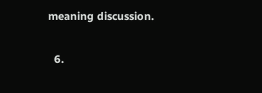meaning discussion.

  6.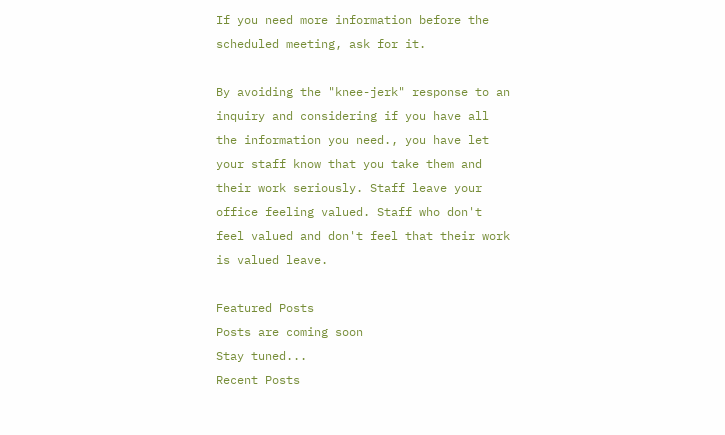If you need more information before the scheduled meeting, ask for it.

By avoiding the "knee-jerk" response to an inquiry and considering if you have all the information you need., you have let your staff know that you take them and their work seriously. Staff leave your office feeling valued. Staff who don't feel valued and don't feel that their work is valued leave.

Featured Posts
Posts are coming soon
Stay tuned...
Recent Posts